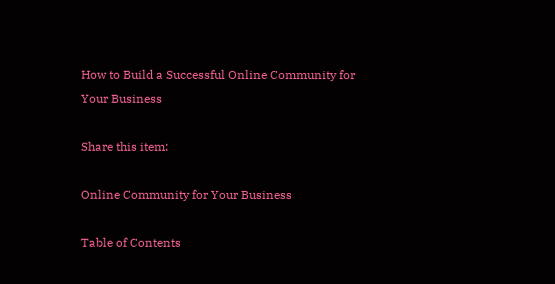How to Build a Successful Online Community for Your Business

Share this item:

Online Community for Your Business

Table of Contents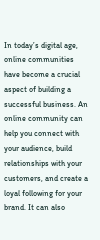In today’s digital age, online communities have become a crucial aspect of building a successful business. An online community can help you connect with your audience, build relationships with your customers, and create a loyal following for your brand. It can also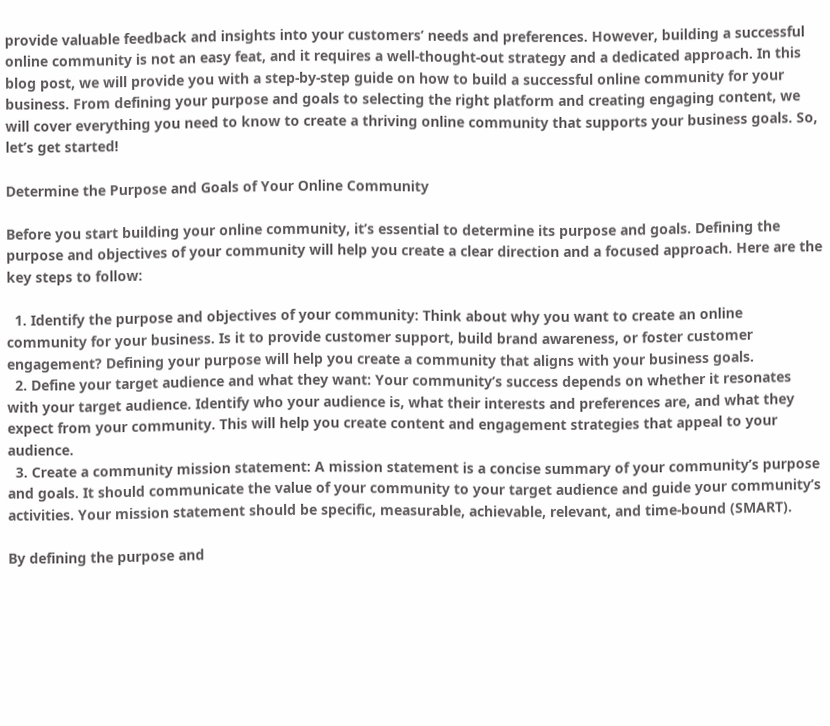provide valuable feedback and insights into your customers’ needs and preferences. However, building a successful online community is not an easy feat, and it requires a well-thought-out strategy and a dedicated approach. In this blog post, we will provide you with a step-by-step guide on how to build a successful online community for your business. From defining your purpose and goals to selecting the right platform and creating engaging content, we will cover everything you need to know to create a thriving online community that supports your business goals. So, let’s get started!

Determine the Purpose and Goals of Your Online Community

Before you start building your online community, it’s essential to determine its purpose and goals. Defining the purpose and objectives of your community will help you create a clear direction and a focused approach. Here are the key steps to follow:

  1. Identify the purpose and objectives of your community: Think about why you want to create an online community for your business. Is it to provide customer support, build brand awareness, or foster customer engagement? Defining your purpose will help you create a community that aligns with your business goals.
  2. Define your target audience and what they want: Your community’s success depends on whether it resonates with your target audience. Identify who your audience is, what their interests and preferences are, and what they expect from your community. This will help you create content and engagement strategies that appeal to your audience.
  3. Create a community mission statement: A mission statement is a concise summary of your community’s purpose and goals. It should communicate the value of your community to your target audience and guide your community’s activities. Your mission statement should be specific, measurable, achievable, relevant, and time-bound (SMART).

By defining the purpose and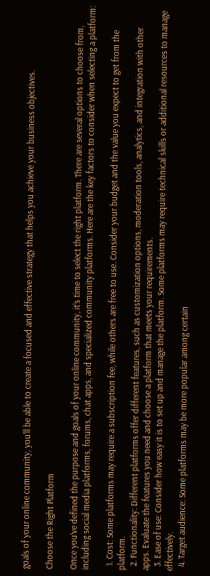goals of your online community, you’ll be able to create a focused and effective strategy that helps you achieve your business objectives.

Choose the Right Platform

Once you’ve defined the purpose and goals of your online community, it’s time to select the right platform. There are several options to choose from, including social media platforms, forums, chat apps, and specialized community platforms. Here are the key factors to consider when selecting a platform:

  1. Cost: Some platforms may require a subscription fee, while others are free to use. Consider your budget and the value you expect to get from the platform.
  2. Functionality: Different platforms offer different features, such as customization options, moderation tools, analytics, and integration with other apps. Evaluate the features you need and choose a platform that meets your requirements.
  3. Ease of use: Consider how easy it is to set up and manage the platform. Some platforms may require technical skills or additional resources to manage effectively.
  4. Target audience: Some platforms may be more popular among certain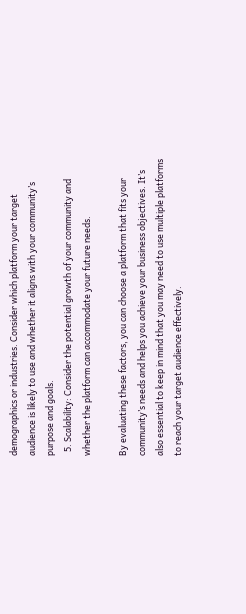demographics or industries. Consider which platform your target audience is likely to use and whether it aligns with your community’s purpose and goals.
  5. Scalability: Consider the potential growth of your community and whether the platform can accommodate your future needs.

By evaluating these factors, you can choose a platform that fits your community’s needs and helps you achieve your business objectives. It’s also essential to keep in mind that you may need to use multiple platforms to reach your target audience effectively.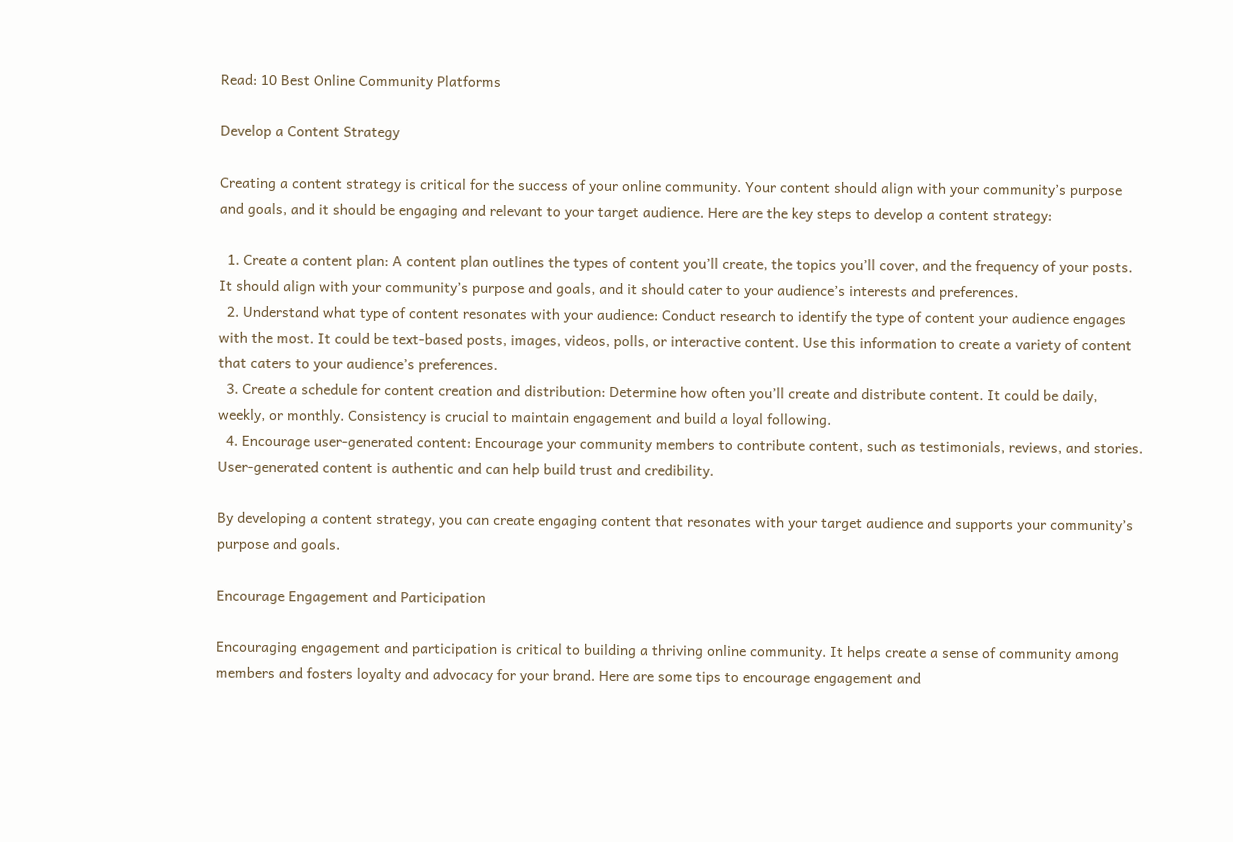Read: 10 Best Online Community Platforms

Develop a Content Strategy

Creating a content strategy is critical for the success of your online community. Your content should align with your community’s purpose and goals, and it should be engaging and relevant to your target audience. Here are the key steps to develop a content strategy:

  1. Create a content plan: A content plan outlines the types of content you’ll create, the topics you’ll cover, and the frequency of your posts. It should align with your community’s purpose and goals, and it should cater to your audience’s interests and preferences.
  2. Understand what type of content resonates with your audience: Conduct research to identify the type of content your audience engages with the most. It could be text-based posts, images, videos, polls, or interactive content. Use this information to create a variety of content that caters to your audience’s preferences.
  3. Create a schedule for content creation and distribution: Determine how often you’ll create and distribute content. It could be daily, weekly, or monthly. Consistency is crucial to maintain engagement and build a loyal following.
  4. Encourage user-generated content: Encourage your community members to contribute content, such as testimonials, reviews, and stories. User-generated content is authentic and can help build trust and credibility.

By developing a content strategy, you can create engaging content that resonates with your target audience and supports your community’s purpose and goals.

Encourage Engagement and Participation

Encouraging engagement and participation is critical to building a thriving online community. It helps create a sense of community among members and fosters loyalty and advocacy for your brand. Here are some tips to encourage engagement and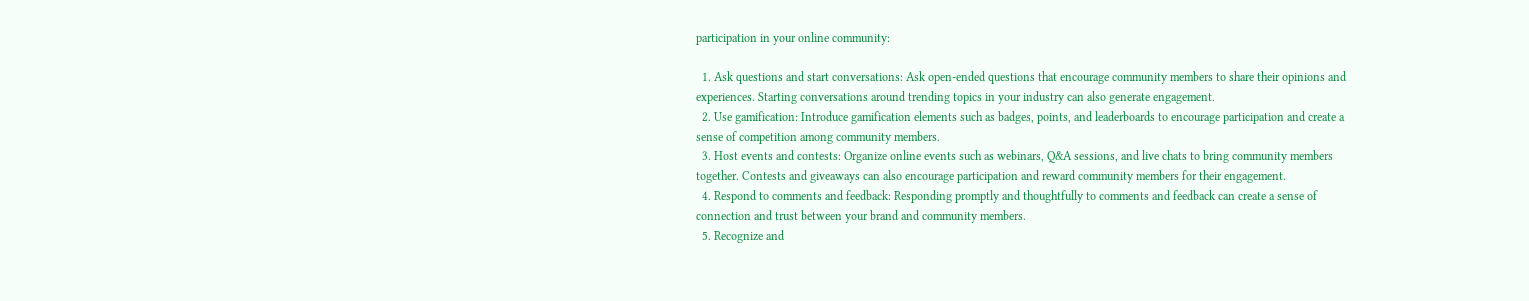participation in your online community:

  1. Ask questions and start conversations: Ask open-ended questions that encourage community members to share their opinions and experiences. Starting conversations around trending topics in your industry can also generate engagement.
  2. Use gamification: Introduce gamification elements such as badges, points, and leaderboards to encourage participation and create a sense of competition among community members.
  3. Host events and contests: Organize online events such as webinars, Q&A sessions, and live chats to bring community members together. Contests and giveaways can also encourage participation and reward community members for their engagement.
  4. Respond to comments and feedback: Responding promptly and thoughtfully to comments and feedback can create a sense of connection and trust between your brand and community members.
  5. Recognize and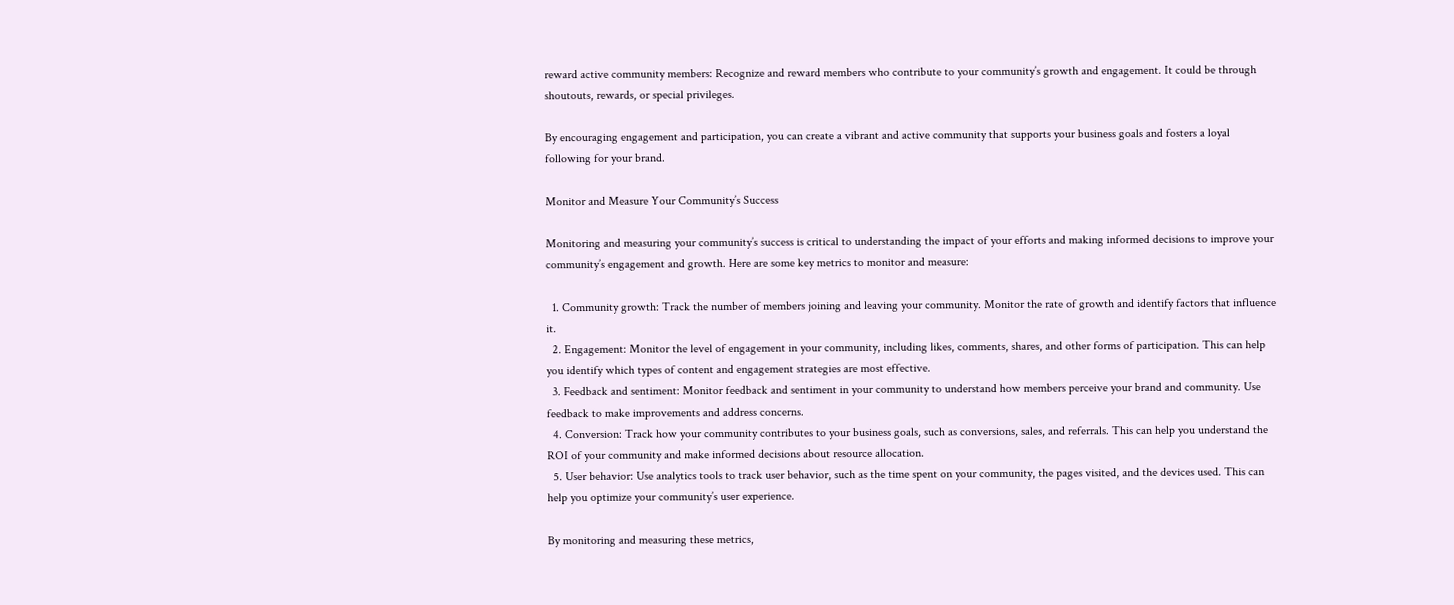reward active community members: Recognize and reward members who contribute to your community’s growth and engagement. It could be through shoutouts, rewards, or special privileges.

By encouraging engagement and participation, you can create a vibrant and active community that supports your business goals and fosters a loyal following for your brand.

Monitor and Measure Your Community’s Success

Monitoring and measuring your community’s success is critical to understanding the impact of your efforts and making informed decisions to improve your community’s engagement and growth. Here are some key metrics to monitor and measure:

  1. Community growth: Track the number of members joining and leaving your community. Monitor the rate of growth and identify factors that influence it.
  2. Engagement: Monitor the level of engagement in your community, including likes, comments, shares, and other forms of participation. This can help you identify which types of content and engagement strategies are most effective.
  3. Feedback and sentiment: Monitor feedback and sentiment in your community to understand how members perceive your brand and community. Use feedback to make improvements and address concerns.
  4. Conversion: Track how your community contributes to your business goals, such as conversions, sales, and referrals. This can help you understand the ROI of your community and make informed decisions about resource allocation.
  5. User behavior: Use analytics tools to track user behavior, such as the time spent on your community, the pages visited, and the devices used. This can help you optimize your community’s user experience.

By monitoring and measuring these metrics,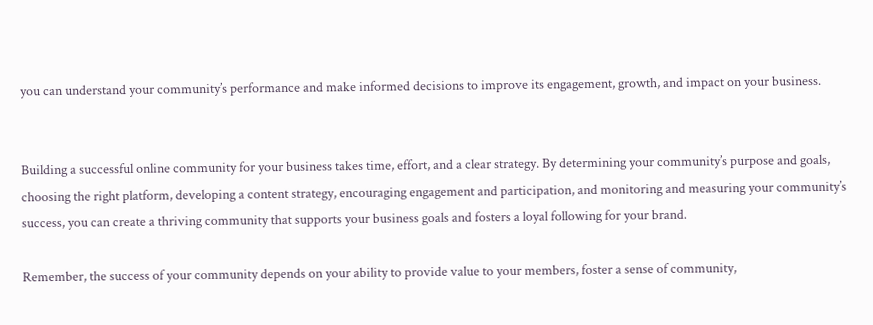you can understand your community’s performance and make informed decisions to improve its engagement, growth, and impact on your business.


Building a successful online community for your business takes time, effort, and a clear strategy. By determining your community’s purpose and goals, choosing the right platform, developing a content strategy, encouraging engagement and participation, and monitoring and measuring your community’s success, you can create a thriving community that supports your business goals and fosters a loyal following for your brand.

Remember, the success of your community depends on your ability to provide value to your members, foster a sense of community,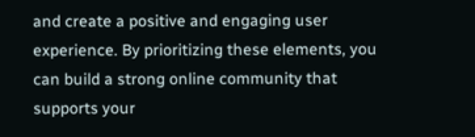and create a positive and engaging user experience. By prioritizing these elements, you can build a strong online community that supports your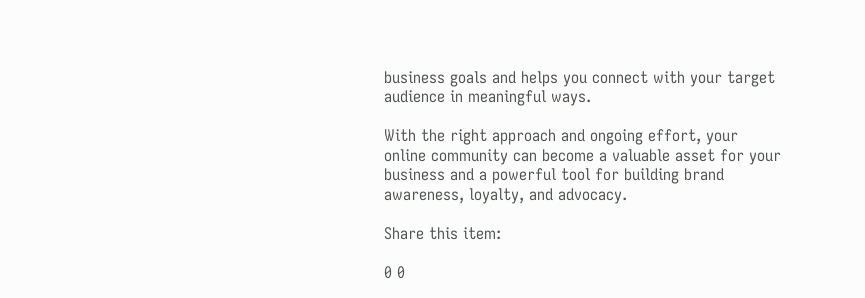business goals and helps you connect with your target audience in meaningful ways.

With the right approach and ongoing effort, your online community can become a valuable asset for your business and a powerful tool for building brand awareness, loyalty, and advocacy.

Share this item:

0 0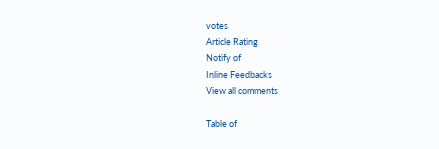votes
Article Rating
Notify of
Inline Feedbacks
View all comments

Table of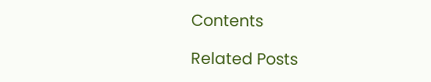Contents

Related Posts